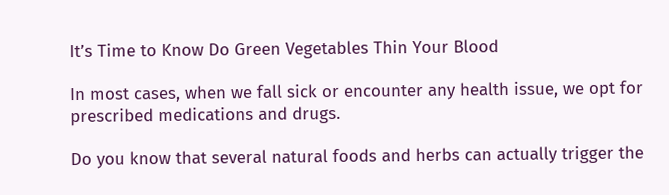It’s Time to Know Do Green Vegetables Thin Your Blood

In most cases, when we fall sick or encounter any health issue, we opt for prescribed medications and drugs.

Do you know that several natural foods and herbs can actually trigger the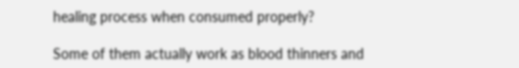healing process when consumed properly?

Some of them actually work as blood thinners and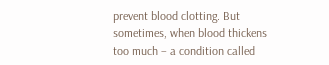prevent blood clotting. But sometimes, when blood thickens too much – a condition called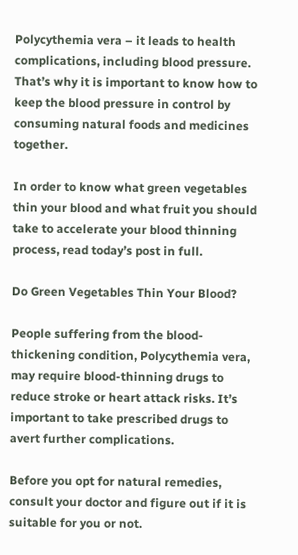Polycythemia vera – it leads to health complications, including blood pressure. That’s why it is important to know how to keep the blood pressure in control by consuming natural foods and medicines together.

In order to know what green vegetables thin your blood and what fruit you should take to accelerate your blood thinning process, read today’s post in full.

Do Green Vegetables Thin Your Blood?

People suffering from the blood-thickening condition, Polycythemia vera, may require blood-thinning drugs to reduce stroke or heart attack risks. It’s important to take prescribed drugs to avert further complications.

Before you opt for natural remedies, consult your doctor and figure out if it is suitable for you or not.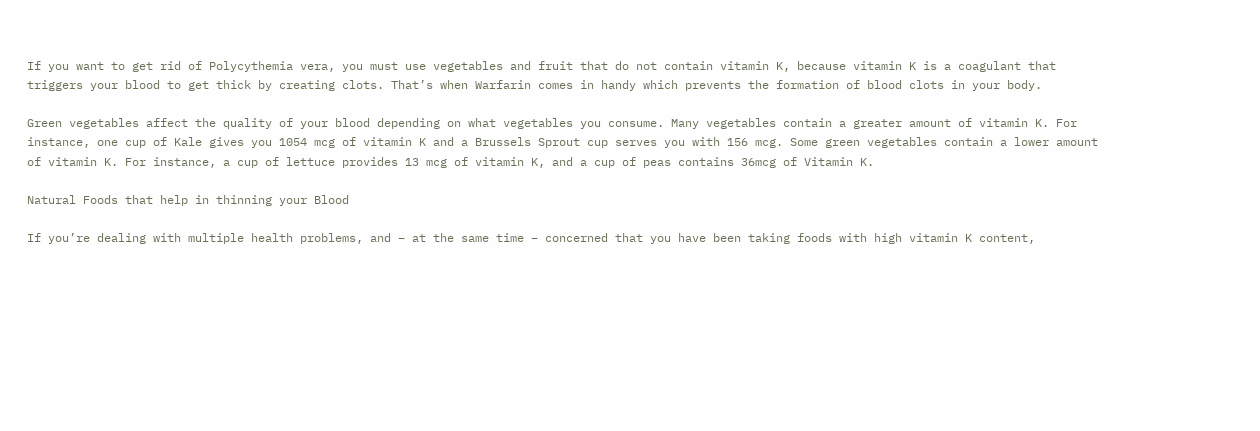If you want to get rid of Polycythemia vera, you must use vegetables and fruit that do not contain vitamin K, because vitamin K is a coagulant that triggers your blood to get thick by creating clots. That’s when Warfarin comes in handy which prevents the formation of blood clots in your body.

Green vegetables affect the quality of your blood depending on what vegetables you consume. Many vegetables contain a greater amount of vitamin K. For instance, one cup of Kale gives you 1054 mcg of vitamin K and a Brussels Sprout cup serves you with 156 mcg. Some green vegetables contain a lower amount of vitamin K. For instance, a cup of lettuce provides 13 mcg of vitamin K, and a cup of peas contains 36mcg of Vitamin K.

Natural Foods that help in thinning your Blood

If you’re dealing with multiple health problems, and – at the same time – concerned that you have been taking foods with high vitamin K content,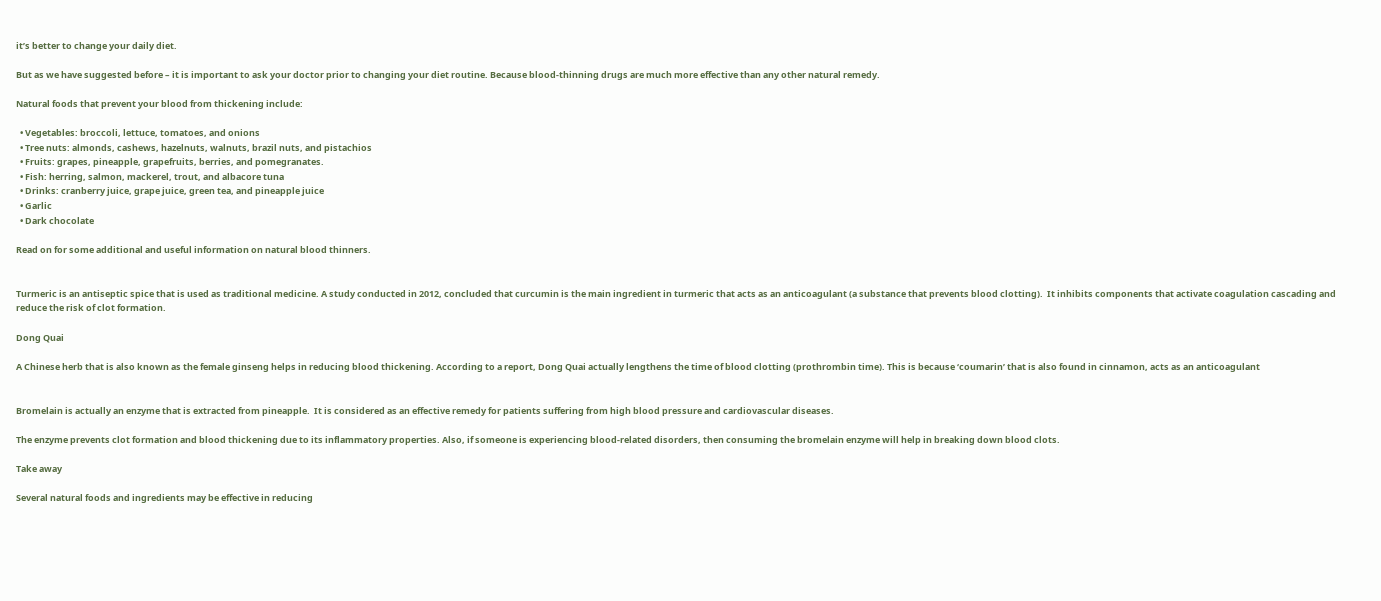it’s better to change your daily diet.

But as we have suggested before – it is important to ask your doctor prior to changing your diet routine. Because blood-thinning drugs are much more effective than any other natural remedy.

Natural foods that prevent your blood from thickening include:

  • Vegetables: broccoli, lettuce, tomatoes, and onions
  • Tree nuts: almonds, cashews, hazelnuts, walnuts, brazil nuts, and pistachios
  • Fruits: grapes, pineapple, grapefruits, berries, and pomegranates.
  • Fish: herring, salmon, mackerel, trout, and albacore tuna
  • Drinks: cranberry juice, grape juice, green tea, and pineapple juice
  • Garlic
  • Dark chocolate

Read on for some additional and useful information on natural blood thinners.


Turmeric is an antiseptic spice that is used as traditional medicine. A study conducted in 2012, concluded that curcumin is the main ingredient in turmeric that acts as an anticoagulant (a substance that prevents blood clotting).  It inhibits components that activate coagulation cascading and reduce the risk of clot formation.

Dong Quai

A Chinese herb that is also known as the female ginseng helps in reducing blood thickening. According to a report, Dong Quai actually lengthens the time of blood clotting (prothrombin time). This is because ‘coumarin’ that is also found in cinnamon, acts as an anticoagulant


Bromelain is actually an enzyme that is extracted from pineapple.  It is considered as an effective remedy for patients suffering from high blood pressure and cardiovascular diseases.

The enzyme prevents clot formation and blood thickening due to its inflammatory properties. Also, if someone is experiencing blood-related disorders, then consuming the bromelain enzyme will help in breaking down blood clots.

Take away

Several natural foods and ingredients may be effective in reducing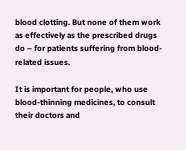blood clotting. But none of them work as effectively as the prescribed drugs do – for patients suffering from blood-related issues.

It is important for people, who use blood-thinning medicines, to consult their doctors and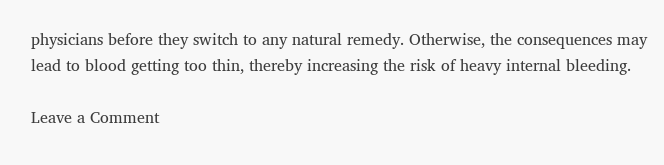physicians before they switch to any natural remedy. Otherwise, the consequences may lead to blood getting too thin, thereby increasing the risk of heavy internal bleeding.

Leave a Comment